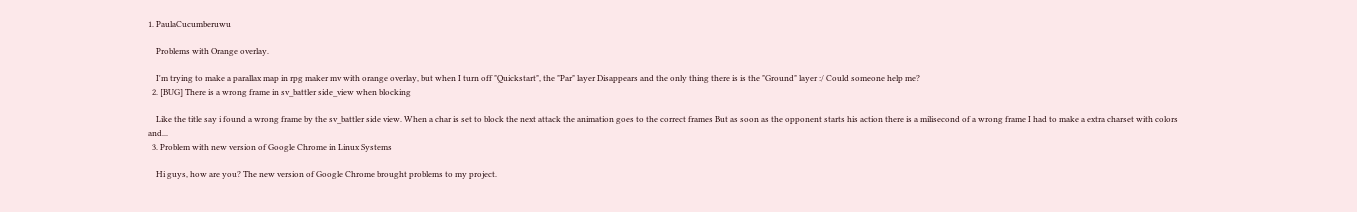1. PaulaCucumberuwu

    Problems with Orange overlay.

    I'm trying to make a parallax map in rpg maker mv with orange overlay, but when I turn off "Quickstart", the "Par" layer Disappears and the only thing there is is the "Ground" layer :/ Could someone help me?
  2. [BUG] There is a wrong frame in sv_battler side_view when blocking

    Like the title say i found a wrong frame by the sv_battler side view. When a char is set to block the next attack the animation goes to the correct frames But as soon as the opponent starts his action there is a milisecond of a wrong frame I had to make a extra charset with colors and...
  3. Problem with new version of Google Chrome in Linux Systems

    Hi guys, how are you? The new version of Google Chrome brought problems to my project.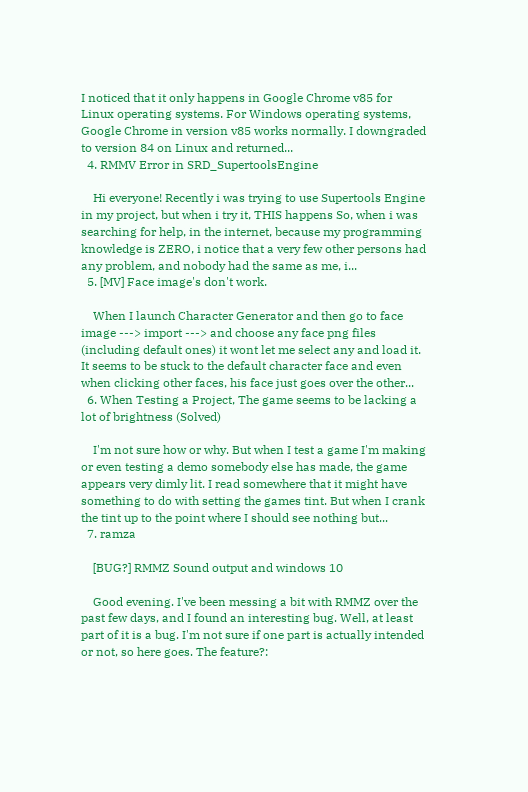I noticed that it only happens in Google Chrome v85 for Linux operating systems. For Windows operating systems, Google Chrome in version v85 works normally. I downgraded to version 84 on Linux and returned...
  4. RMMV Error in SRD_SupertoolsEngine

    Hi everyone! Recently i was trying to use Supertools Engine in my project, but when i try it, THIS happens So, when i was searching for help, in the internet, because my programming knowledge is ZERO, i notice that a very few other persons had any problem, and nobody had the same as me, i...
  5. [MV] Face image's don't work.

    When I launch Character Generator and then go to face image ---> import ---> and choose any face png files (including default ones) it wont let me select any and load it. It seems to be stuck to the default character face and even when clicking other faces, his face just goes over the other...
  6. When Testing a Project, The game seems to be lacking a lot of brightness (Solved)

    I'm not sure how or why. But when I test a game I'm making or even testing a demo somebody else has made, the game appears very dimly lit. I read somewhere that it might have something to do with setting the games tint. But when I crank the tint up to the point where I should see nothing but...
  7. ramza

    [BUG?] RMMZ Sound output and windows 10

    Good evening. I've been messing a bit with RMMZ over the past few days, and I found an interesting bug. Well, at least part of it is a bug. I'm not sure if one part is actually intended or not, so here goes. The feature?: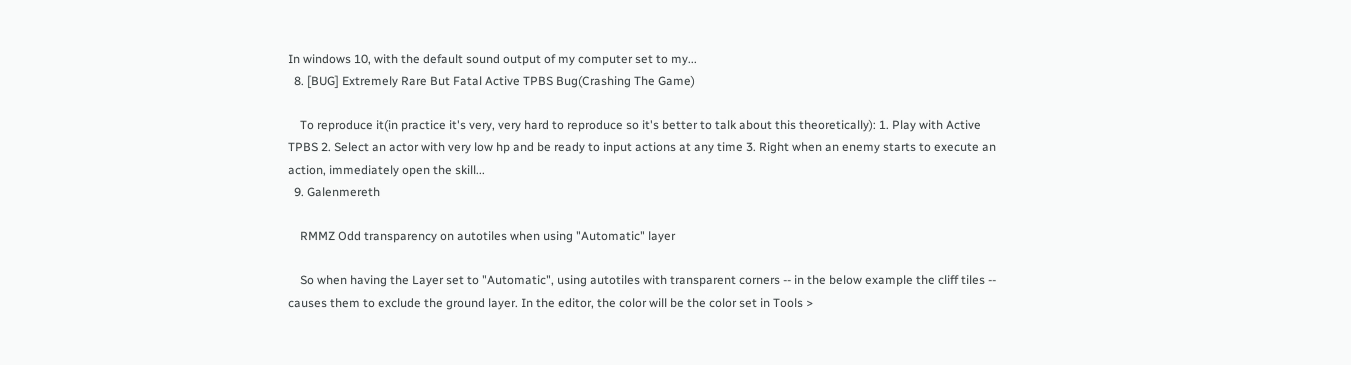In windows 10, with the default sound output of my computer set to my...
  8. [BUG] Extremely Rare But Fatal Active TPBS Bug(Crashing The Game)

    To reproduce it(in practice it's very, very hard to reproduce so it's better to talk about this theoretically): 1. Play with Active TPBS 2. Select an actor with very low hp and be ready to input actions at any time 3. Right when an enemy starts to execute an action, immediately open the skill...
  9. Galenmereth

    RMMZ Odd transparency on autotiles when using "Automatic" layer

    So when having the Layer set to "Automatic", using autotiles with transparent corners -- in the below example the cliff tiles -- causes them to exclude the ground layer. In the editor, the color will be the color set in Tools >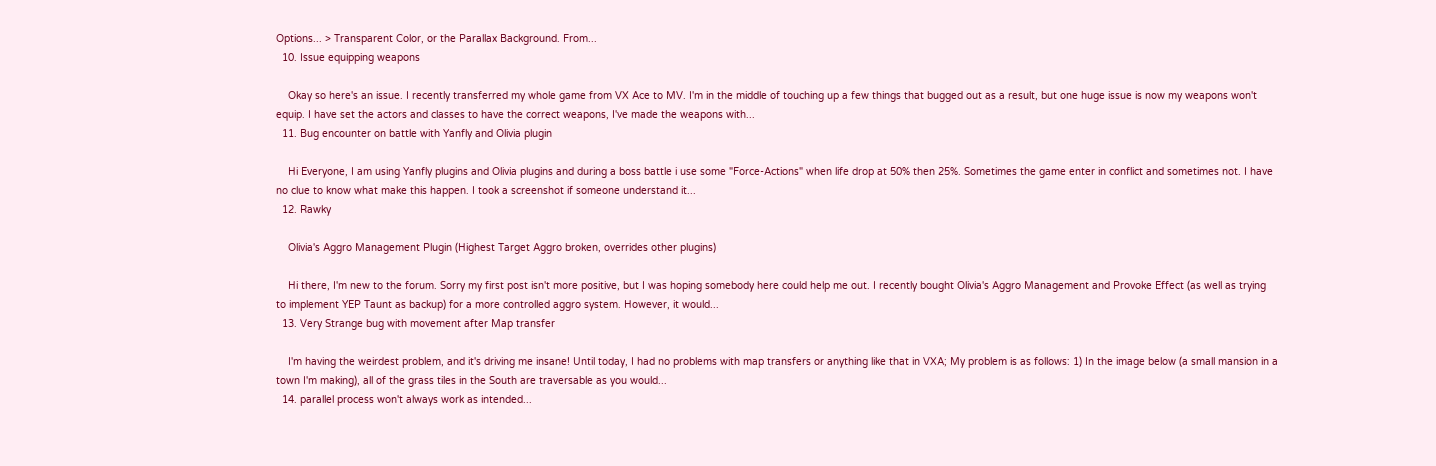Options... > Transparent Color, or the Parallax Background. From...
  10. Issue equipping weapons

    Okay so here's an issue. I recently transferred my whole game from VX Ace to MV. I'm in the middle of touching up a few things that bugged out as a result, but one huge issue is now my weapons won't equip. I have set the actors and classes to have the correct weapons, I've made the weapons with...
  11. Bug encounter on battle with Yanfly and Olivia plugin

    Hi Everyone, I am using Yanfly plugins and Olivia plugins and during a boss battle i use some "Force-Actions" when life drop at 50% then 25%. Sometimes the game enter in conflict and sometimes not. I have no clue to know what make this happen. I took a screenshot if someone understand it...
  12. Rawky

    Olivia's Aggro Management Plugin (Highest Target Aggro broken, overrides other plugins)

    Hi there, I'm new to the forum. Sorry my first post isn't more positive, but I was hoping somebody here could help me out. I recently bought Olivia's Aggro Management and Provoke Effect (as well as trying to implement YEP Taunt as backup) for a more controlled aggro system. However, it would...
  13. Very Strange bug with movement after Map transfer

    I'm having the weirdest problem, and it's driving me insane! Until today, I had no problems with map transfers or anything like that in VXA; My problem is as follows: 1) In the image below (a small mansion in a town I'm making), all of the grass tiles in the South are traversable as you would...
  14. parallel process won't always work as intended...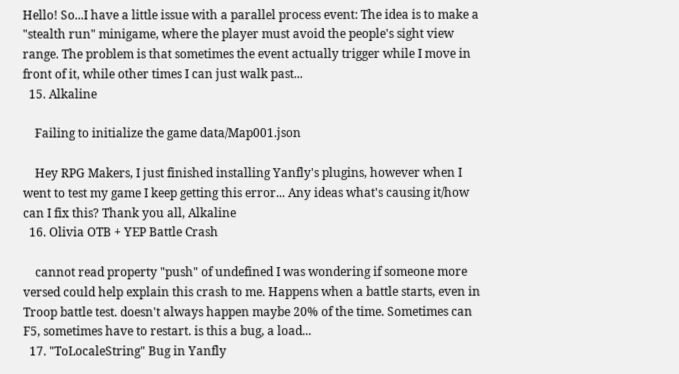Hello! So...I have a little issue with a parallel process event: The idea is to make a "stealth run" minigame, where the player must avoid the people's sight view range. The problem is that sometimes the event actually trigger while I move in front of it, while other times I can just walk past...
  15. Alkaline

    Failing to initialize the game data/Map001.json

    Hey RPG Makers, I just finished installing Yanfly's plugins, however when I went to test my game I keep getting this error... Any ideas what's causing it/how can I fix this? Thank you all, Alkaline
  16. Olivia OTB + YEP Battle Crash

    cannot read property "push" of undefined I was wondering if someone more versed could help explain this crash to me. Happens when a battle starts, even in Troop battle test. doesn't always happen maybe 20% of the time. Sometimes can F5, sometimes have to restart. is this a bug, a load...
  17. "ToLocaleString" Bug in Yanfly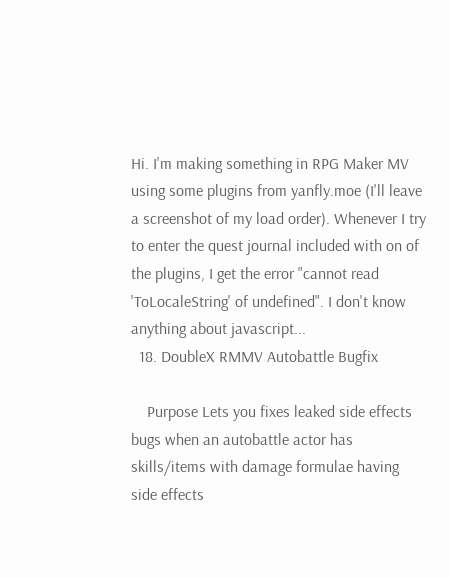Hi. I'm making something in RPG Maker MV using some plugins from yanfly.moe (I'll leave a screenshot of my load order). Whenever I try to enter the quest journal included with on of the plugins, I get the error "cannot read 'ToLocaleString' of undefined". I don't know anything about javascript...
  18. DoubleX RMMV Autobattle Bugfix

    Purpose Lets you fixes leaked side effects bugs when an autobattle actor has skills/items with damage formulae having side effects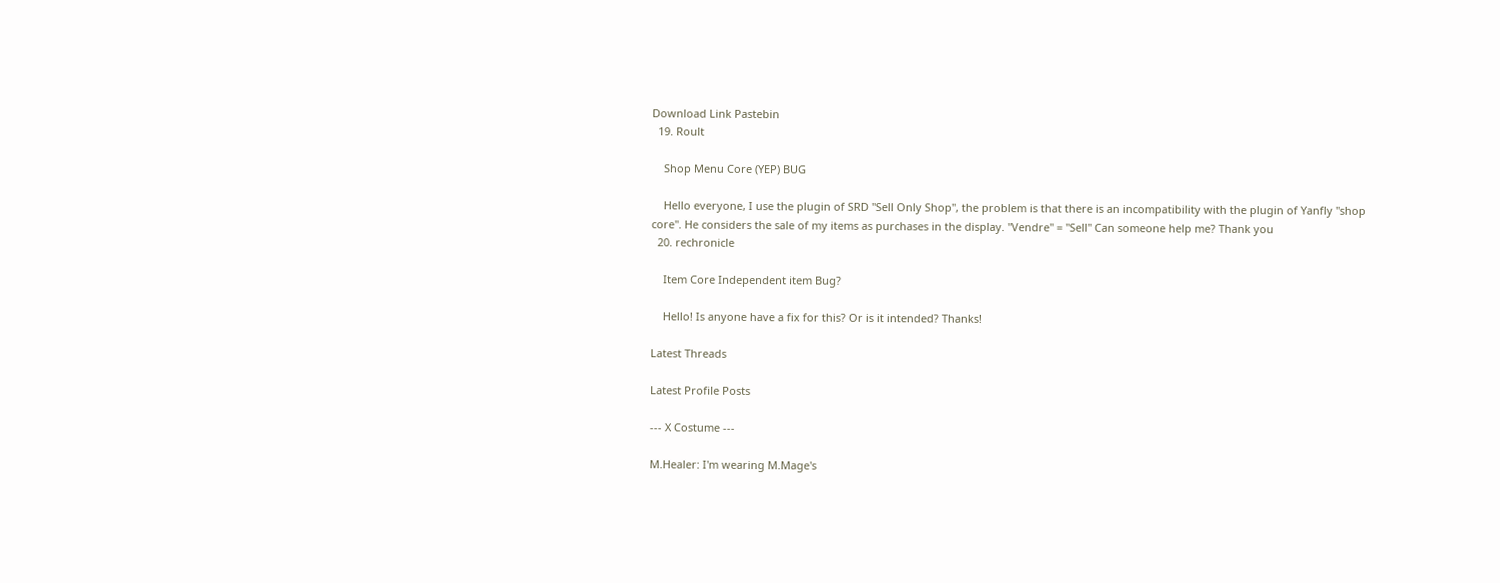Download Link Pastebin
  19. Roult

    Shop Menu Core (YEP) BUG

    Hello everyone, I use the plugin of SRD "Sell Only Shop", the problem is that there is an incompatibility with the plugin of Yanfly "shop core". He considers the sale of my items as purchases in the display. "Vendre" = "Sell" Can someone help me? Thank you
  20. rechronicle

    Item Core Independent item Bug?

    Hello! Is anyone have a fix for this? Or is it intended? Thanks!

Latest Threads

Latest Profile Posts

--- X Costume ---

M.Healer: I'm wearing M.Mage's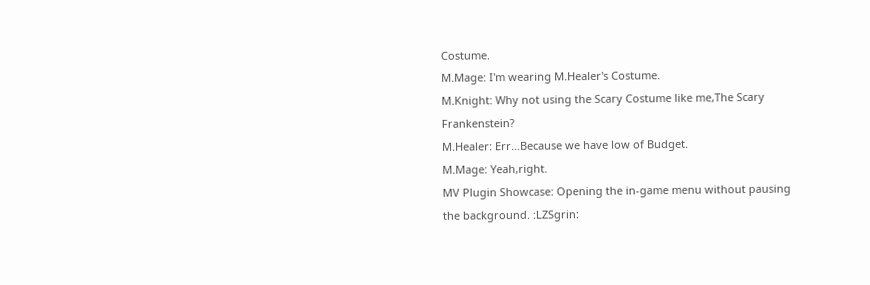Costume.
M.Mage: I'm wearing M.Healer's Costume.
M.Knight: Why not using the Scary Costume like me,The Scary Frankenstein?
M.Healer: Err…Because we have low of Budget.
M.Mage: Yeah,right.
MV Plugin Showcase: Opening the in-game menu without pausing the background. :LZSgrin: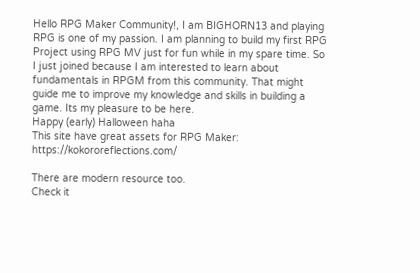Hello RPG Maker Community!, I am BIGHORN13 and playing RPG is one of my passion. I am planning to build my first RPG Project using RPG MV just for fun while in my spare time. So I just joined because I am interested to learn about fundamentals in RPGM from this community. That might guide me to improve my knowledge and skills in building a game. Its my pleasure to be here.
Happy (early) Halloween haha
This site have great assets for RPG Maker: https://kokororeflections.com/

There are modern resource too.
Check it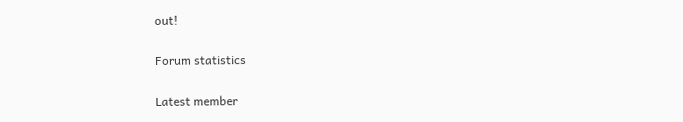out!

Forum statistics

Latest member